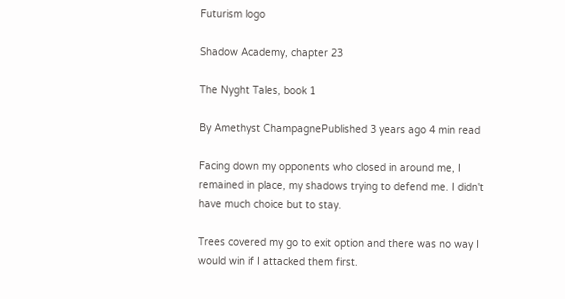Futurism logo

Shadow Academy, chapter 23

The Nyght Tales, book 1

By Amethyst ChampagnePublished 3 years ago 4 min read

Facing down my opponents who closed in around me, I remained in place, my shadows trying to defend me. I didn't have much choice but to stay.

Trees covered my go to exit option and there was no way I would win if I attacked them first.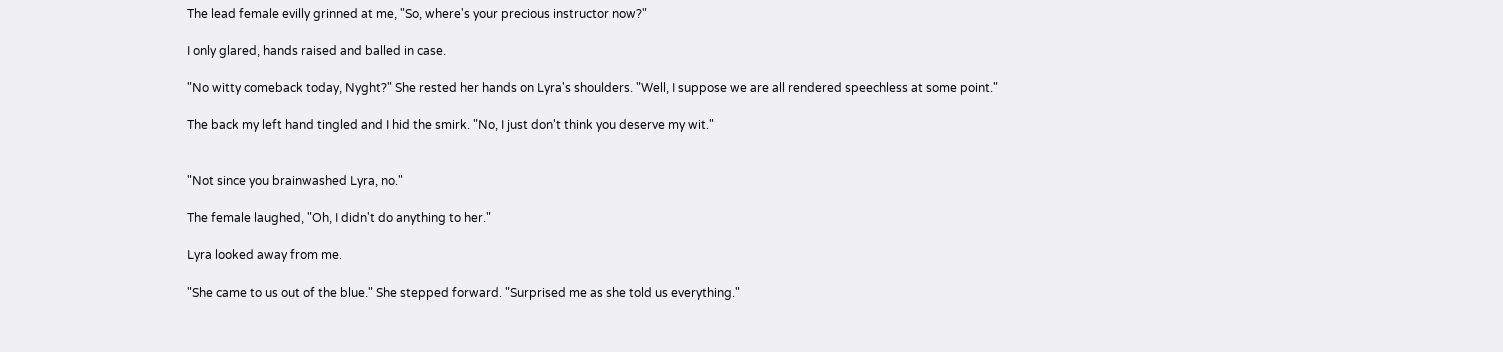The lead female evilly grinned at me, "So, where's your precious instructor now?"

I only glared, hands raised and balled in case.

"No witty comeback today, Nyght?" She rested her hands on Lyra's shoulders. "Well, I suppose we are all rendered speechless at some point."

The back my left hand tingled and I hid the smirk. "No, I just don't think you deserve my wit."


"Not since you brainwashed Lyra, no."

The female laughed, "Oh, I didn't do anything to her."

Lyra looked away from me.

"She came to us out of the blue." She stepped forward. "Surprised me as she told us everything."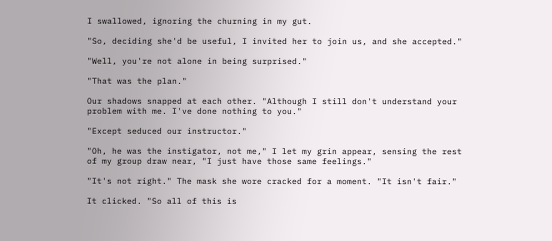I swallowed, ignoring the churning in my gut.

"So, deciding she'd be useful, I invited her to join us, and she accepted."

"Well, you're not alone in being surprised."

"That was the plan."

Our shadows snapped at each other. "Although I still don't understand your problem with me. I've done nothing to you."

"Except seduced our instructor."

"Oh, he was the instigator, not me," I let my grin appear, sensing the rest of my group draw near, "I just have those same feelings."

"It's not right." The mask she wore cracked for a moment. "It isn't fair."

It clicked. "So all of this is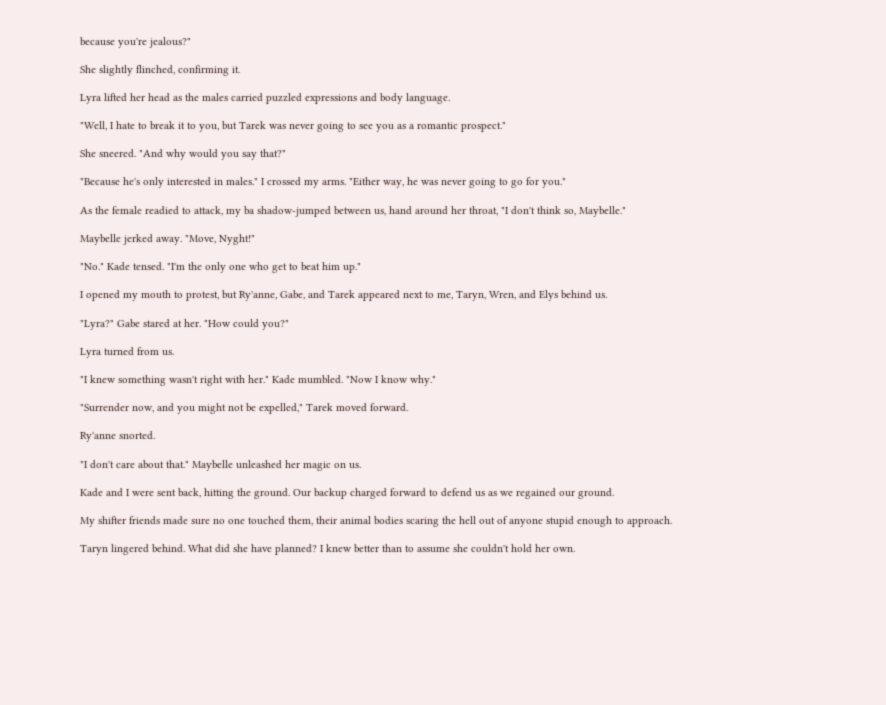because you're jealous?"

She slightly flinched, confirming it.

Lyra lifted her head as the males carried puzzled expressions and body language.

"Well, I hate to break it to you, but Tarek was never going to see you as a romantic prospect."

She sneered. "And why would you say that?"

"Because he's only interested in males." I crossed my arms. "Either way, he was never going to go for you."

As the female readied to attack, my ba shadow-jumped between us, hand around her throat, "I don't think so, Maybelle."

Maybelle jerked away. "Move, Nyght!"

"No." Kade tensed. "I'm the only one who get to beat him up."

I opened my mouth to protest, but Ry'anne, Gabe, and Tarek appeared next to me, Taryn, Wren, and Elys behind us.

"Lyra?" Gabe stared at her. "How could you?"

Lyra turned from us.

"I knew something wasn't right with her." Kade mumbled. "Now I know why."

"Surrender now, and you might not be expelled," Tarek moved forward.

Ry'anne snorted.

"I don't care about that." Maybelle unleashed her magic on us.

Kade and I were sent back, hitting the ground. Our backup charged forward to defend us as we regained our ground.

My shifter friends made sure no one touched them, their animal bodies scaring the hell out of anyone stupid enough to approach.

Taryn lingered behind. What did she have planned? I knew better than to assume she couldn't hold her own.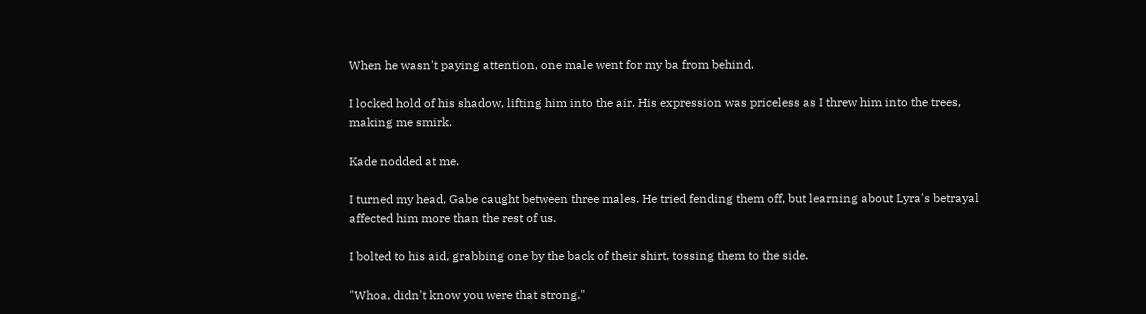When he wasn't paying attention, one male went for my ba from behind.

I locked hold of his shadow, lifting him into the air. His expression was priceless as I threw him into the trees, making me smirk.

Kade nodded at me.

I turned my head, Gabe caught between three males. He tried fending them off, but learning about Lyra's betrayal affected him more than the rest of us.

I bolted to his aid, grabbing one by the back of their shirt, tossing them to the side.

"Whoa, didn't know you were that strong."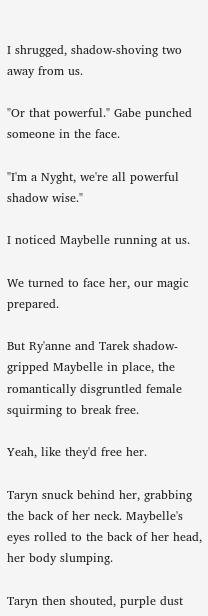I shrugged, shadow-shoving two away from us.

"Or that powerful." Gabe punched someone in the face.

"I'm a Nyght, we're all powerful shadow wise."

I noticed Maybelle running at us.

We turned to face her, our magic prepared.

But Ry'anne and Tarek shadow-gripped Maybelle in place, the romantically disgruntled female squirming to break free.

Yeah, like they'd free her.

Taryn snuck behind her, grabbing the back of her neck. Maybelle's eyes rolled to the back of her head, her body slumping.

Taryn then shouted, purple dust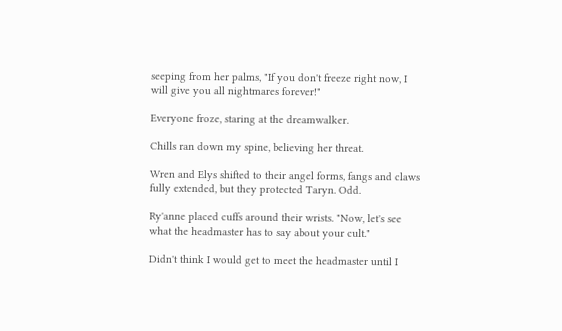seeping from her palms, "If you don't freeze right now, I will give you all nightmares forever!"

Everyone froze, staring at the dreamwalker.

Chills ran down my spine, believing her threat.

Wren and Elys shifted to their angel forms, fangs and claws fully extended, but they protected Taryn. Odd.

Ry'anne placed cuffs around their wrists. "Now, let's see what the headmaster has to say about your cult."

Didn't think I would get to meet the headmaster until I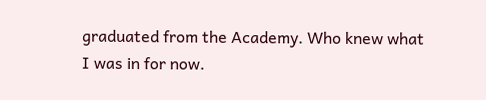graduated from the Academy. Who knew what I was in for now.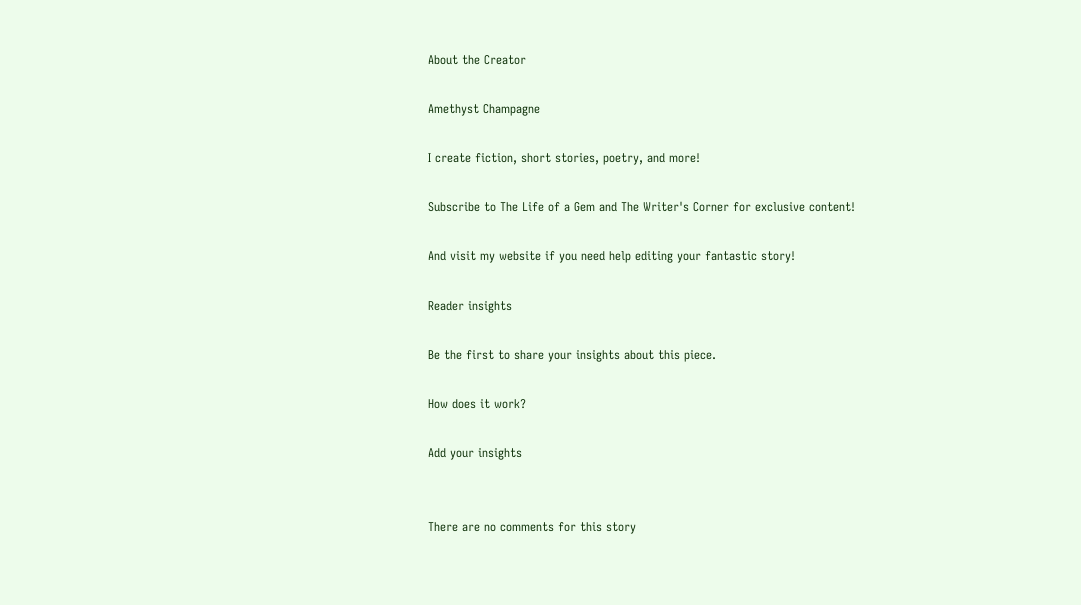About the Creator

Amethyst Champagne

I create fiction, short stories, poetry, and more!

Subscribe to The Life of a Gem and The Writer's Corner for exclusive content!

And visit my website if you need help editing your fantastic story!

Reader insights

Be the first to share your insights about this piece.

How does it work?

Add your insights


There are no comments for this story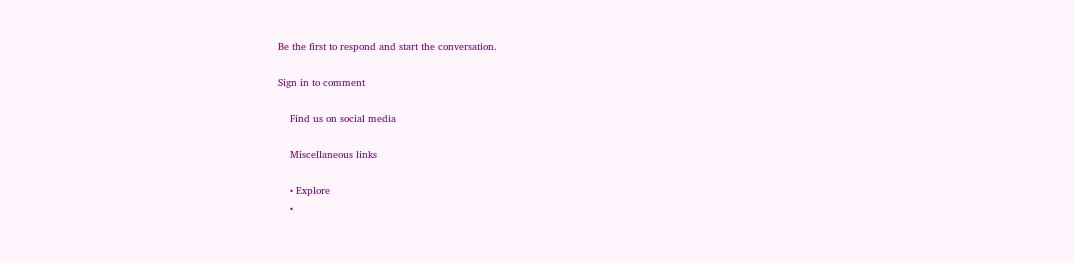Be the first to respond and start the conversation.

Sign in to comment

    Find us on social media

    Miscellaneous links

    • Explore
    •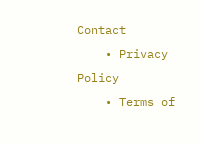Contact
    • Privacy Policy
    • Terms of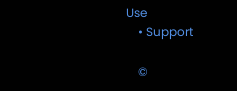Use
    • Support

    ©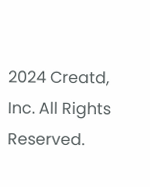2024 Creatd, Inc. All Rights Reserved.